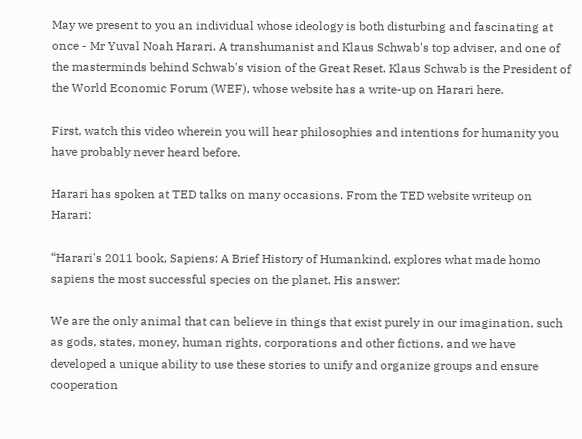May we present to you an individual whose ideology is both disturbing and fascinating at once - Mr Yuval Noah Harari. A transhumanist and Klaus Schwab's top adviser, and one of the masterminds behind Schwab's vision of the Great Reset. Klaus Schwab is the President of the World Economic Forum (WEF), whose website has a write-up on Harari here.

First, watch this video wherein you will hear philosophies and intentions for humanity you have probably never heard before.

Harari has spoken at TED talks on many occasions. From the TED website writeup on Harari:

“Harari's 2011 book, Sapiens: A Brief History of Humankind, explores what made homo sapiens the most successful species on the planet. His answer:

We are the only animal that can believe in things that exist purely in our imagination, such as gods, states, money, human rights, corporations and other fictions, and we have developed a unique ability to use these stories to unify and organize groups and ensure cooperation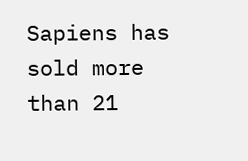Sapiens has sold more than 21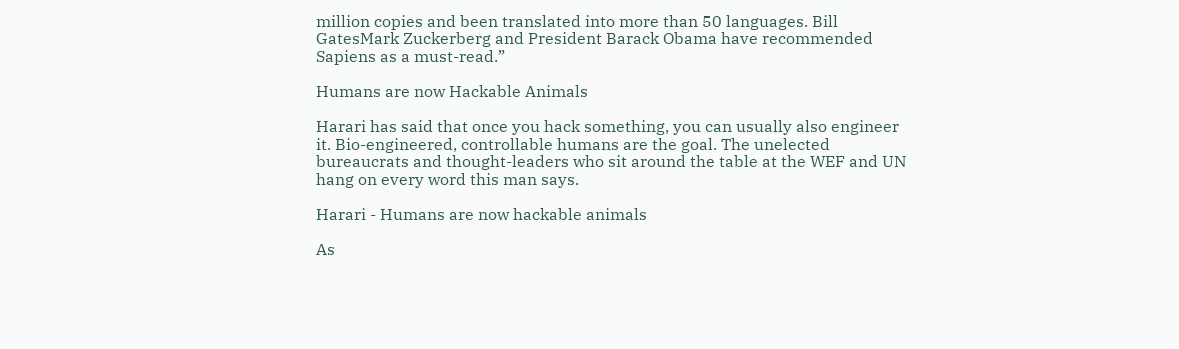million copies and been translated into more than 50 languages. Bill GatesMark Zuckerberg and President Barack Obama have recommended Sapiens as a must-read.”

Humans are now Hackable Animals

Harari has said that once you hack something, you can usually also engineer it. Bio-engineered, controllable humans are the goal. The unelected bureaucrats and thought-leaders who sit around the table at the WEF and UN hang on every word this man says.

Harari - Humans are now hackable animals

As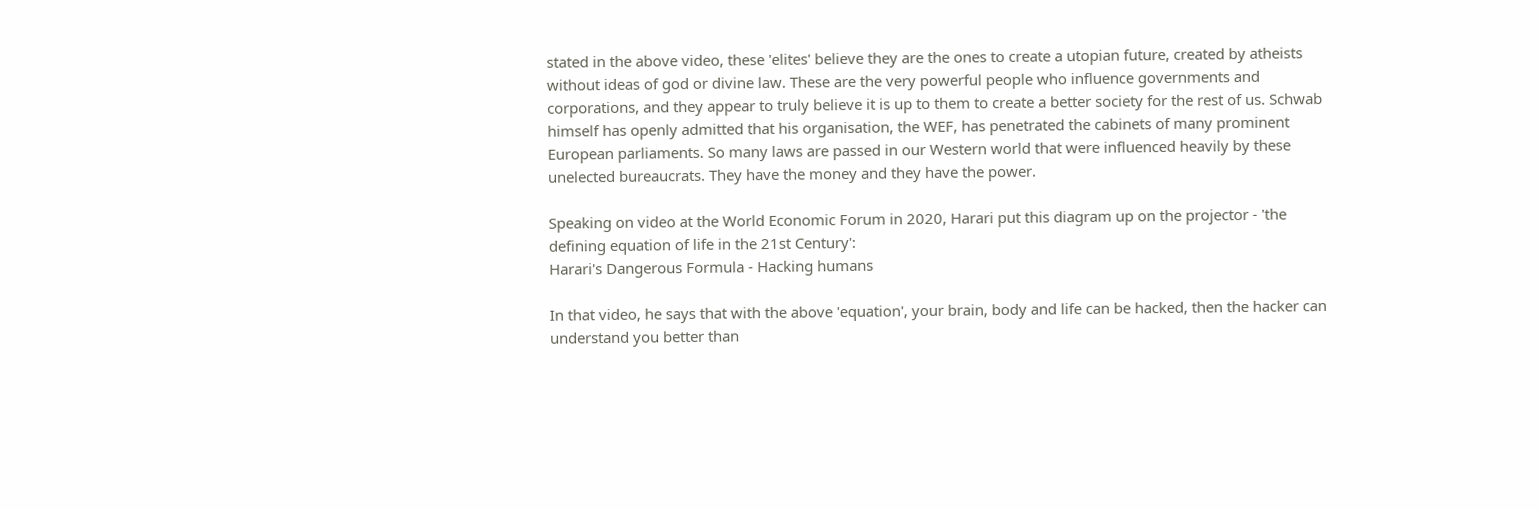stated in the above video, these 'elites' believe they are the ones to create a utopian future, created by atheists without ideas of god or divine law. These are the very powerful people who influence governments and corporations, and they appear to truly believe it is up to them to create a better society for the rest of us. Schwab himself has openly admitted that his organisation, the WEF, has penetrated the cabinets of many prominent European parliaments. So many laws are passed in our Western world that were influenced heavily by these unelected bureaucrats. They have the money and they have the power.

Speaking on video at the World Economic Forum in 2020, Harari put this diagram up on the projector - 'the defining equation of life in the 21st Century':
Harari's Dangerous Formula - Hacking humans

In that video, he says that with the above 'equation', your brain, body and life can be hacked, then the hacker can understand you better than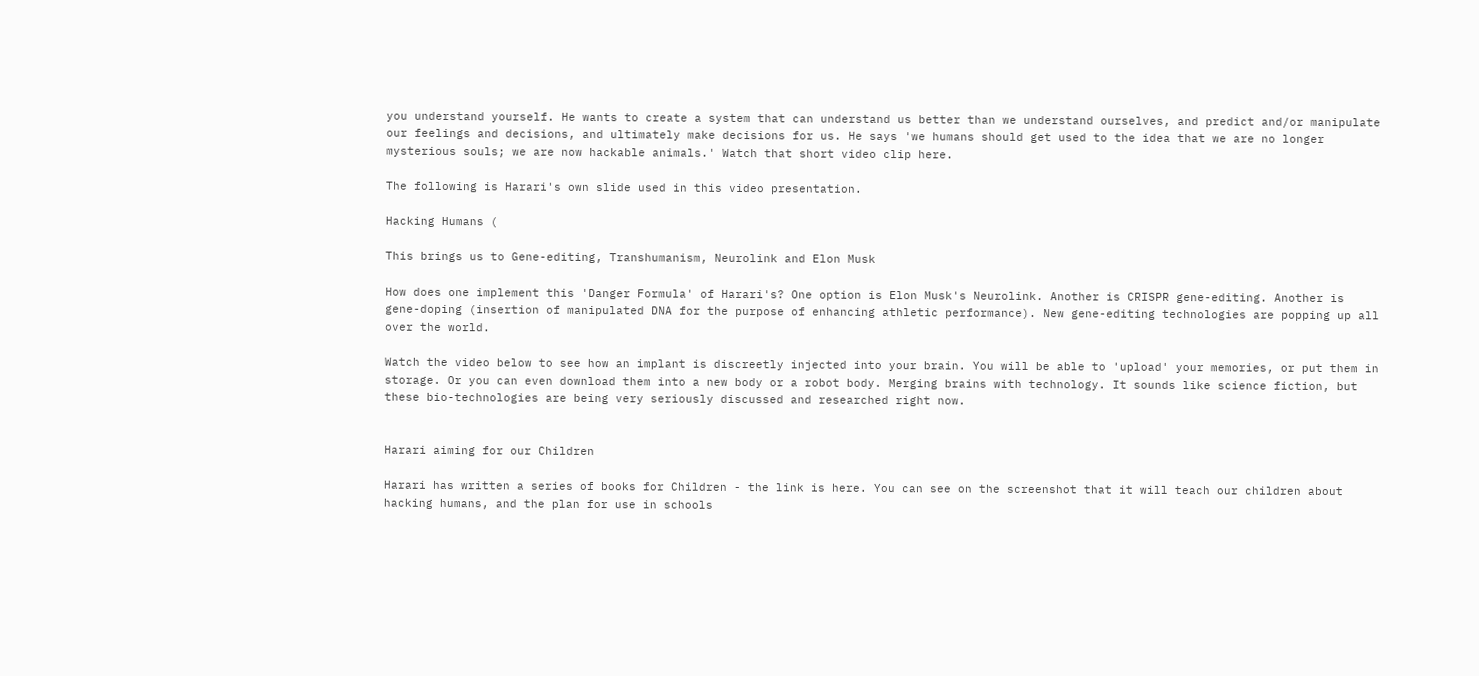you understand yourself. He wants to create a system that can understand us better than we understand ourselves, and predict and/or manipulate our feelings and decisions, and ultimately make decisions for us. He says 'we humans should get used to the idea that we are no longer mysterious souls; we are now hackable animals.' Watch that short video clip here.

The following is Harari's own slide used in this video presentation.

Hacking Humans (

This brings us to Gene-editing, Transhumanism, Neurolink and Elon Musk

How does one implement this 'Danger Formula' of Harari's? One option is Elon Musk's Neurolink. Another is CRISPR gene-editing. Another is gene-doping (insertion of manipulated DNA for the purpose of enhancing athletic performance). New gene-editing technologies are popping up all over the world.

Watch the video below to see how an implant is discreetly injected into your brain. You will be able to 'upload' your memories, or put them in storage. Or you can even download them into a new body or a robot body. Merging brains with technology. It sounds like science fiction, but these bio-technologies are being very seriously discussed and researched right now.


Harari aiming for our Children

Harari has written a series of books for Children - the link is here. You can see on the screenshot that it will teach our children about hacking humans, and the plan for use in schools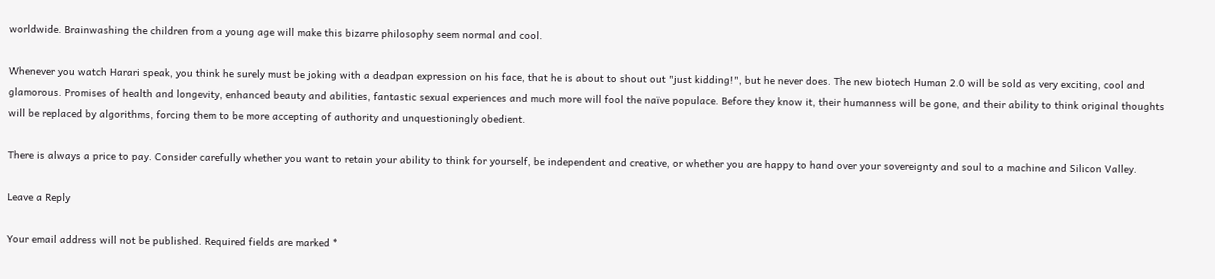worldwide. Brainwashing the children from a young age will make this bizarre philosophy seem normal and cool.

Whenever you watch Harari speak, you think he surely must be joking with a deadpan expression on his face, that he is about to shout out "just kidding!", but he never does. The new biotech Human 2.0 will be sold as very exciting, cool and glamorous. Promises of health and longevity, enhanced beauty and abilities, fantastic sexual experiences and much more will fool the naïve populace. Before they know it, their humanness will be gone, and their ability to think original thoughts will be replaced by algorithms, forcing them to be more accepting of authority and unquestioningly obedient.

There is always a price to pay. Consider carefully whether you want to retain your ability to think for yourself, be independent and creative, or whether you are happy to hand over your sovereignty and soul to a machine and Silicon Valley.

Leave a Reply

Your email address will not be published. Required fields are marked *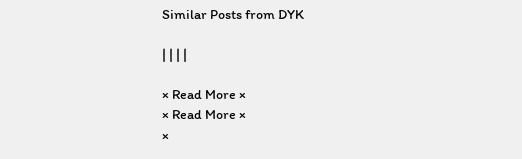Similar Posts from DYK

| | | |

× Read More ×
× Read More ×
×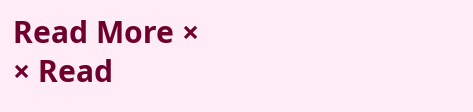Read More ×
× Read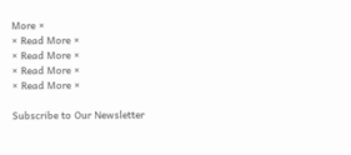More ×
× Read More ×
× Read More ×
× Read More ×
× Read More ×

Subscribe to Our Newsletter